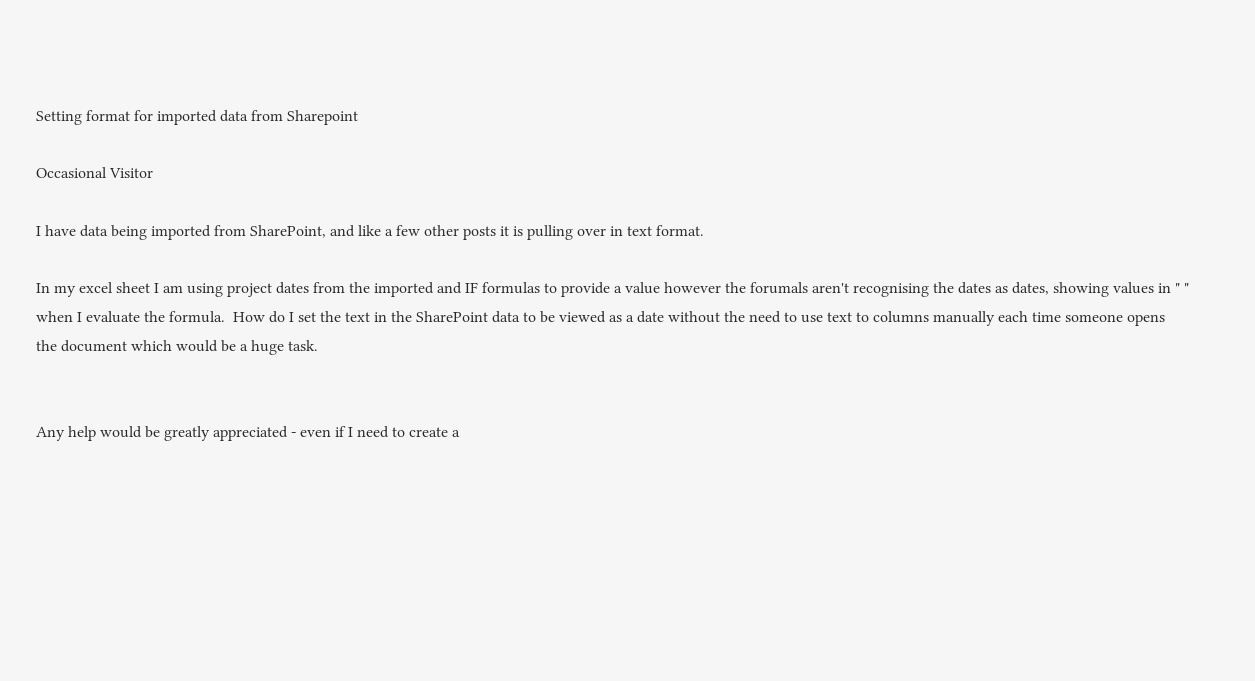Setting format for imported data from Sharepoint

Occasional Visitor

I have data being imported from SharePoint, and like a few other posts it is pulling over in text format.

In my excel sheet I am using project dates from the imported and IF formulas to provide a value however the forumals aren't recognising the dates as dates, showing values in " " when I evaluate the formula.  How do I set the text in the SharePoint data to be viewed as a date without the need to use text to columns manually each time someone opens the document which would be a huge task.


Any help would be greatly appreciated - even if I need to create a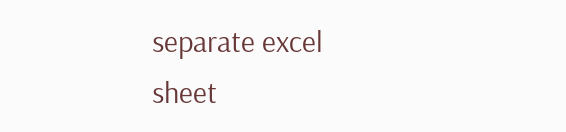separate excel sheet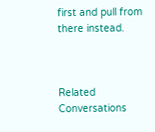first and pull from there instead.



Related Conversations